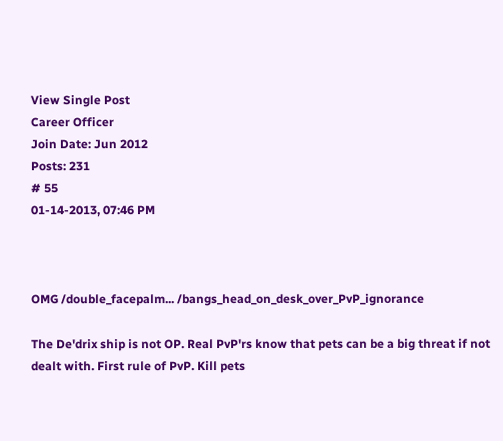View Single Post
Career Officer
Join Date: Jun 2012
Posts: 231
# 55
01-14-2013, 07:46 PM



OMG /double_facepalm... /bangs_head_on_desk_over_PvP_ignorance

The De'drix ship is not OP. Real PvP'rs know that pets can be a big threat if not dealt with. First rule of PvP. Kill pets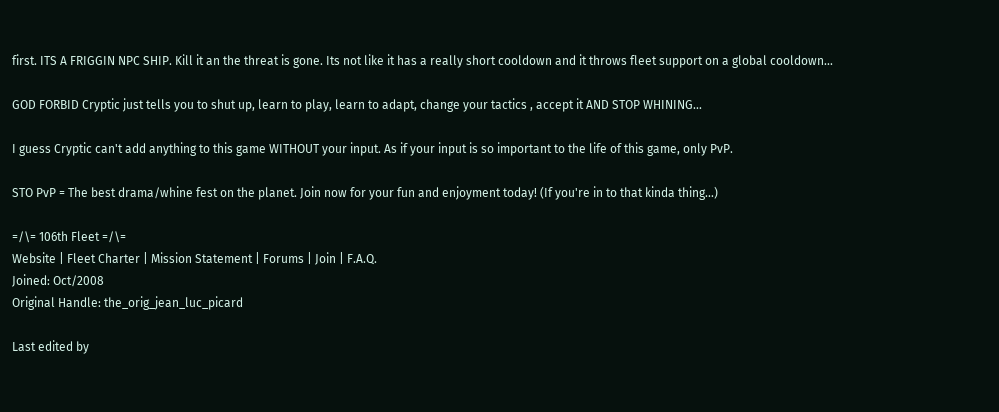first. ITS A FRIGGIN NPC SHIP. Kill it an the threat is gone. Its not like it has a really short cooldown and it throws fleet support on a global cooldown...

GOD FORBID Cryptic just tells you to shut up, learn to play, learn to adapt, change your tactics , accept it AND STOP WHINING...

I guess Cryptic can't add anything to this game WITHOUT your input. As if your input is so important to the life of this game, only PvP.

STO PvP = The best drama/whine fest on the planet. Join now for your fun and enjoyment today! (If you're in to that kinda thing...)

=/\= 106th Fleet =/\=
Website | Fleet Charter | Mission Statement | Forums | Join | F.A.Q.
Joined: Oct/2008
Original Handle: the_orig_jean_luc_picard

Last edited by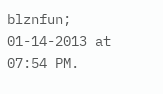blznfun; 01-14-2013 at 07:54 PM.